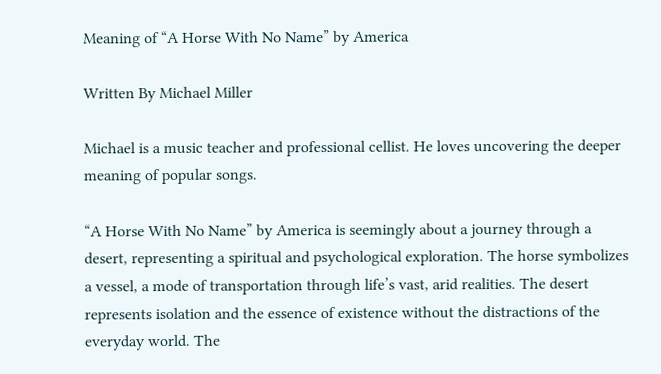Meaning of “A Horse With No Name” by America

Written By Michael Miller

Michael is a music teacher and professional cellist. He loves uncovering the deeper meaning of popular songs.

“A Horse With No Name” by America is seemingly about a journey through a desert, representing a spiritual and psychological exploration. The horse symbolizes a vessel, a mode of transportation through life’s vast, arid realities. The desert represents isolation and the essence of existence without the distractions of the everyday world. The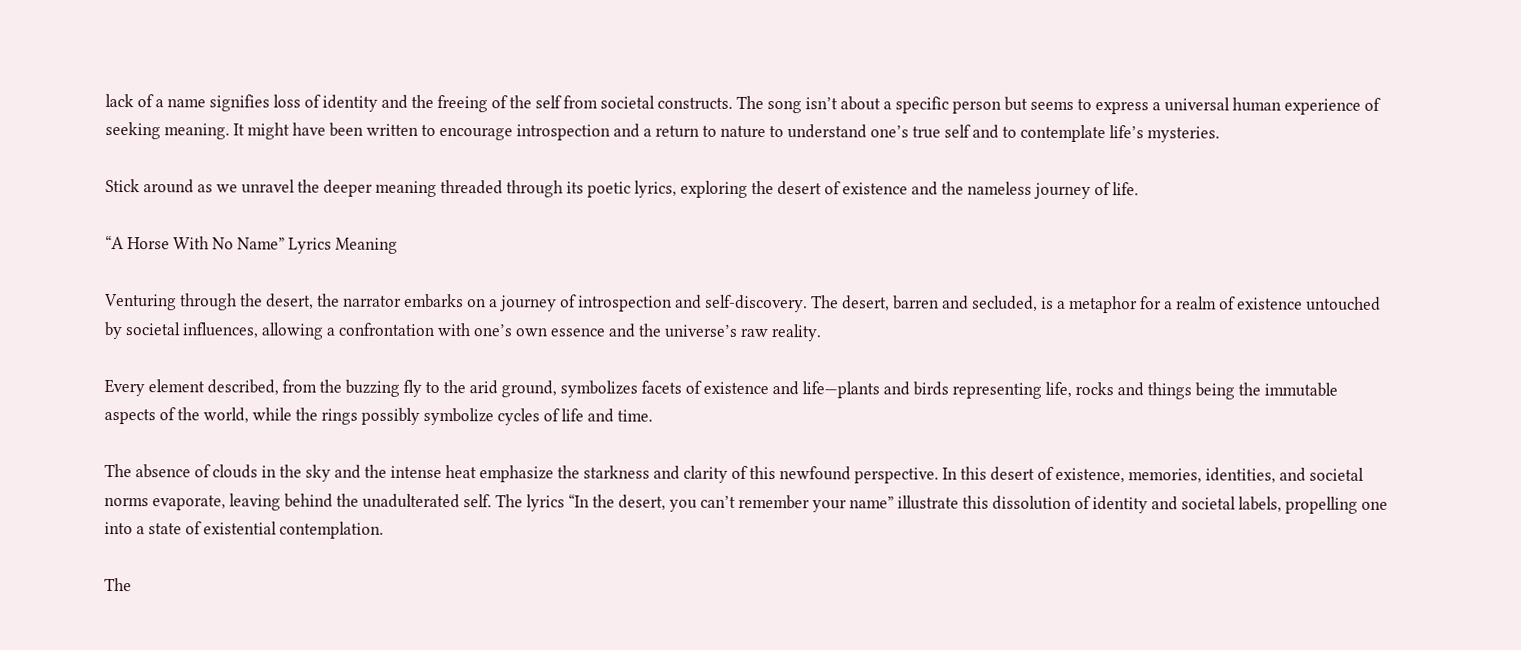lack of a name signifies loss of identity and the freeing of the self from societal constructs. The song isn’t about a specific person but seems to express a universal human experience of seeking meaning. It might have been written to encourage introspection and a return to nature to understand one’s true self and to contemplate life’s mysteries.

Stick around as we unravel the deeper meaning threaded through its poetic lyrics, exploring the desert of existence and the nameless journey of life.

“A Horse With No Name” Lyrics Meaning

Venturing through the desert, the narrator embarks on a journey of introspection and self-discovery. The desert, barren and secluded, is a metaphor for a realm of existence untouched by societal influences, allowing a confrontation with one’s own essence and the universe’s raw reality.

Every element described, from the buzzing fly to the arid ground, symbolizes facets of existence and life—plants and birds representing life, rocks and things being the immutable aspects of the world, while the rings possibly symbolize cycles of life and time.

The absence of clouds in the sky and the intense heat emphasize the starkness and clarity of this newfound perspective. In this desert of existence, memories, identities, and societal norms evaporate, leaving behind the unadulterated self. The lyrics “In the desert, you can’t remember your name” illustrate this dissolution of identity and societal labels, propelling one into a state of existential contemplation.

The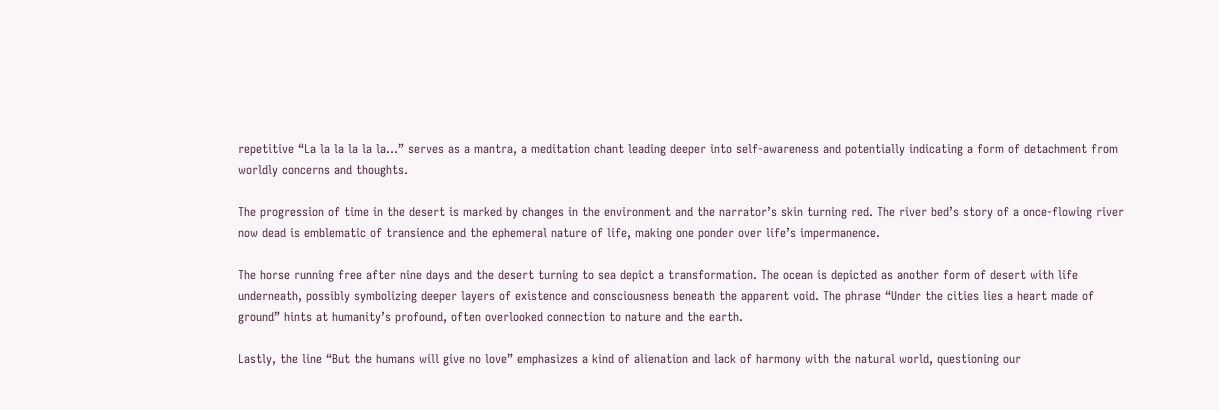repetitive “La la la la la la…” serves as a mantra, a meditation chant leading deeper into self-awareness and potentially indicating a form of detachment from worldly concerns and thoughts.

The progression of time in the desert is marked by changes in the environment and the narrator’s skin turning red. The river bed’s story of a once-flowing river now dead is emblematic of transience and the ephemeral nature of life, making one ponder over life’s impermanence.

The horse running free after nine days and the desert turning to sea depict a transformation. The ocean is depicted as another form of desert with life underneath, possibly symbolizing deeper layers of existence and consciousness beneath the apparent void. The phrase “Under the cities lies a heart made of ground” hints at humanity’s profound, often overlooked connection to nature and the earth.

Lastly, the line “But the humans will give no love” emphasizes a kind of alienation and lack of harmony with the natural world, questioning our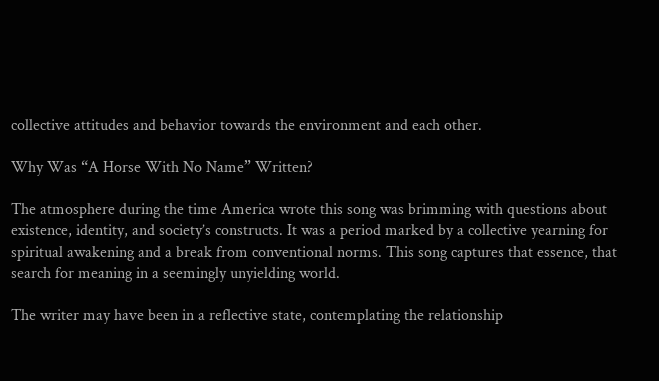collective attitudes and behavior towards the environment and each other.

Why Was “A Horse With No Name” Written?

The atmosphere during the time America wrote this song was brimming with questions about existence, identity, and society’s constructs. It was a period marked by a collective yearning for spiritual awakening and a break from conventional norms. This song captures that essence, that search for meaning in a seemingly unyielding world.

The writer may have been in a reflective state, contemplating the relationship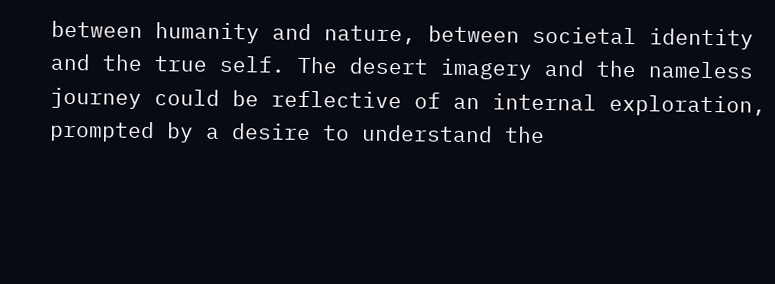between humanity and nature, between societal identity and the true self. The desert imagery and the nameless journey could be reflective of an internal exploration, prompted by a desire to understand the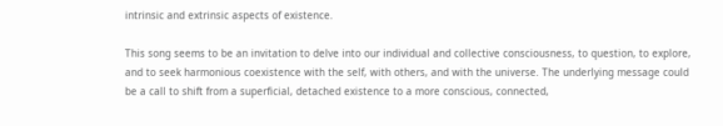intrinsic and extrinsic aspects of existence.

This song seems to be an invitation to delve into our individual and collective consciousness, to question, to explore, and to seek harmonious coexistence with the self, with others, and with the universe. The underlying message could be a call to shift from a superficial, detached existence to a more conscious, connected,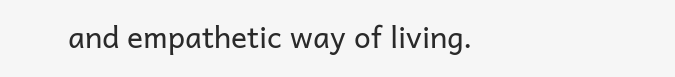and empathetic way of living.